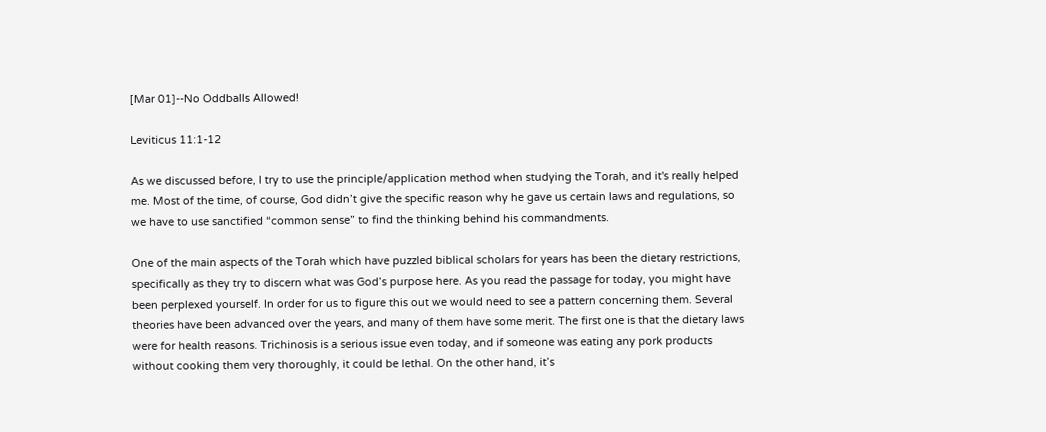[Mar 01]--No Oddballs Allowed!

Leviticus 11:1-12

As we discussed before, I try to use the principle/application method when studying the Torah, and it's really helped me. Most of the time, of course, God didn’t give the specific reason why he gave us certain laws and regulations, so we have to use sanctified “common sense” to find the thinking behind his commandments.

One of the main aspects of the Torah which have puzzled biblical scholars for years has been the dietary restrictions, specifically as they try to discern what was God’s purpose here. As you read the passage for today, you might have been perplexed yourself. In order for us to figure this out we would need to see a pattern concerning them. Several theories have been advanced over the years, and many of them have some merit. The first one is that the dietary laws were for health reasons. Trichinosis is a serious issue even today, and if someone was eating any pork products without cooking them very thoroughly, it could be lethal. On the other hand, it’s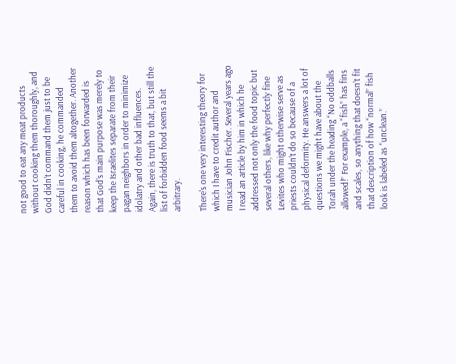not good to eat any meat products without cooking them thoroughly, and God didn’t command them just to be careful in cooking, he commanded them to avoid them altogether. Another reason which has been forwarded is that God’s main purpose was merely to keep the Israelites separate from their pagan neighbors in order to minimize idolatry and other bad influences. Again, there is truth to that, but still the list of forbidden food seems a bit arbitrary.

There's one very interesting theory for which I have to credit author and musician John Fischer. Several years ago I read an article by him in which he addressed not only the food topic but several others, like why perfectly fine Levites who might otherwise serve as priests couldn’t do so because of a physical deformity. He answers a lot of questions we might have about the Torah under the heading “No oddballs allowed!” For example, a “fish” has fins and scales, so anything that doesn’t fit that description of how “normal” fish look is labeled as “unclean.”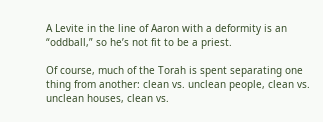A Levite in the line of Aaron with a deformity is an “oddball,” so he’s not fit to be a priest.

Of course, much of the Torah is spent separating one thing from another: clean vs. unclean people, clean vs. unclean houses, clean vs.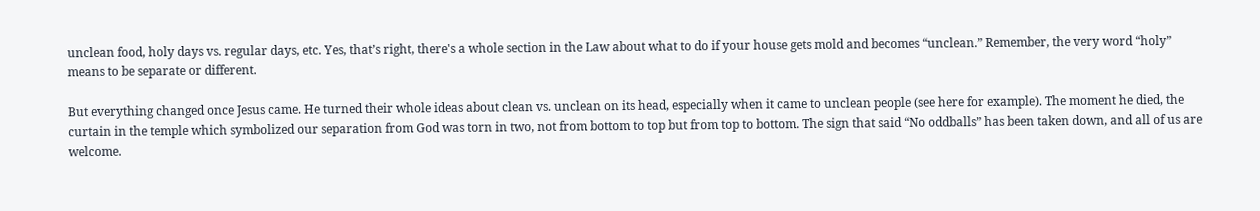unclean food, holy days vs. regular days, etc. Yes, that’s right, there's a whole section in the Law about what to do if your house gets mold and becomes “unclean.” Remember, the very word “holy” means to be separate or different.

But everything changed once Jesus came. He turned their whole ideas about clean vs. unclean on its head, especially when it came to unclean people (see here for example). The moment he died, the curtain in the temple which symbolized our separation from God was torn in two, not from bottom to top but from top to bottom. The sign that said “No oddballs” has been taken down, and all of us are welcome.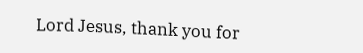Lord Jesus, thank you for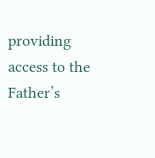providing access to the Father’s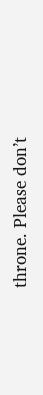throne. Please don’t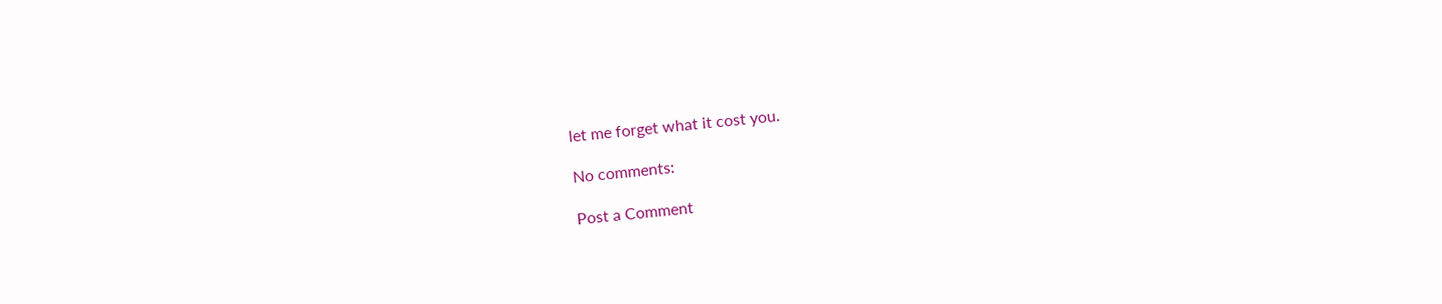let me forget what it cost you.

No comments:

Post a Comment